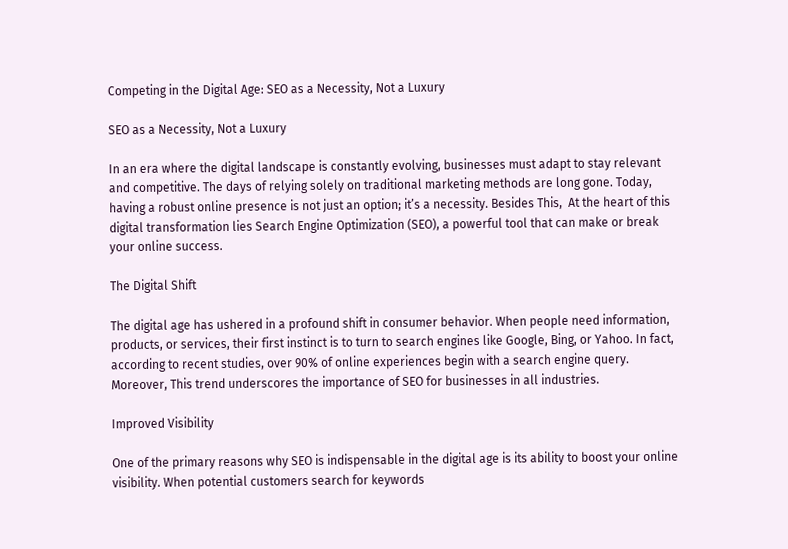Competing in the Digital Age: SEO as a Necessity, Not a Luxury

SEO as a Necessity, Not a Luxury

In an era where the digital landscape is constantly evolving, businesses must adapt to stay relevant and competitive. The days of relying solely on traditional marketing methods are long gone. Today, having a robust online presence is not just an option; it’s a necessity. Besides This,  At the heart of this digital transformation lies Search Engine Optimization (SEO), a powerful tool that can make or break your online success.

The Digital Shift

The digital age has ushered in a profound shift in consumer behavior. When people need information, products, or services, their first instinct is to turn to search engines like Google, Bing, or Yahoo. In fact, according to recent studies, over 90% of online experiences begin with a search engine query. Moreover, This trend underscores the importance of SEO for businesses in all industries.

Improved Visibility

One of the primary reasons why SEO is indispensable in the digital age is its ability to boost your online visibility. When potential customers search for keywords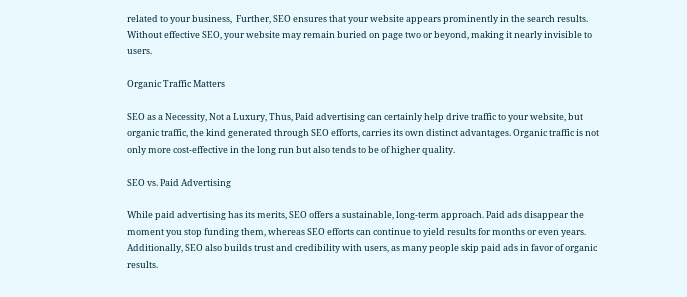related to your business,  Further, SEO ensures that your website appears prominently in the search results. Without effective SEO, your website may remain buried on page two or beyond, making it nearly invisible to users.

Organic Traffic Matters

SEO as a Necessity, Not a Luxury, Thus, Paid advertising can certainly help drive traffic to your website, but organic traffic, the kind generated through SEO efforts, carries its own distinct advantages. Organic traffic is not only more cost-effective in the long run but also tends to be of higher quality.

SEO vs. Paid Advertising

While paid advertising has its merits, SEO offers a sustainable, long-term approach. Paid ads disappear the moment you stop funding them, whereas SEO efforts can continue to yield results for months or even years. Additionally, SEO also builds trust and credibility with users, as many people skip paid ads in favor of organic results.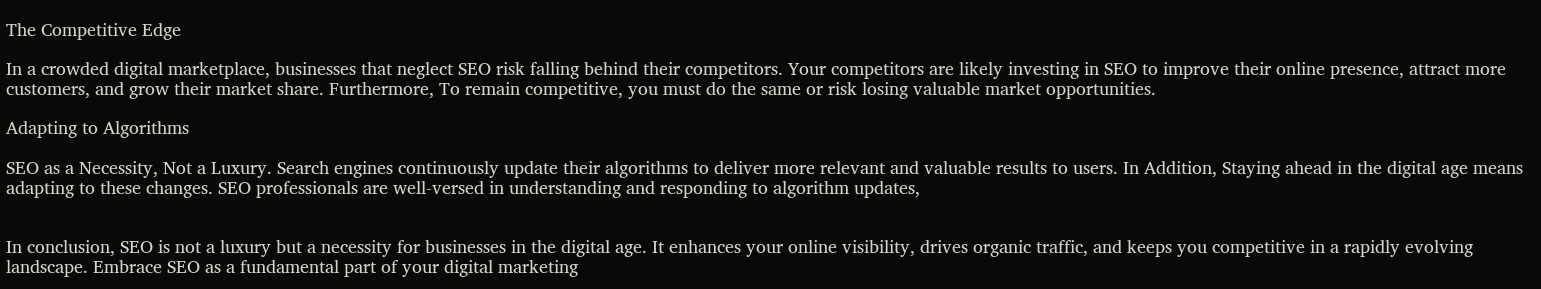The Competitive Edge

In a crowded digital marketplace, businesses that neglect SEO risk falling behind their competitors. Your competitors are likely investing in SEO to improve their online presence, attract more customers, and grow their market share. Furthermore, To remain competitive, you must do the same or risk losing valuable market opportunities.

Adapting to Algorithms

SEO as a Necessity, Not a Luxury. Search engines continuously update their algorithms to deliver more relevant and valuable results to users. In Addition, Staying ahead in the digital age means adapting to these changes. SEO professionals are well-versed in understanding and responding to algorithm updates,


In conclusion, SEO is not a luxury but a necessity for businesses in the digital age. It enhances your online visibility, drives organic traffic, and keeps you competitive in a rapidly evolving landscape. Embrace SEO as a fundamental part of your digital marketing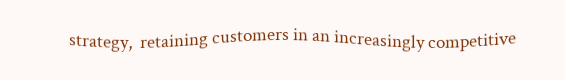strategy,  retaining customers in an increasingly competitive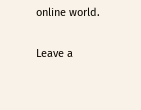online world.

Leave a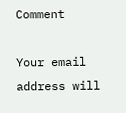Comment

Your email address will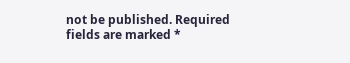not be published. Required fields are marked *